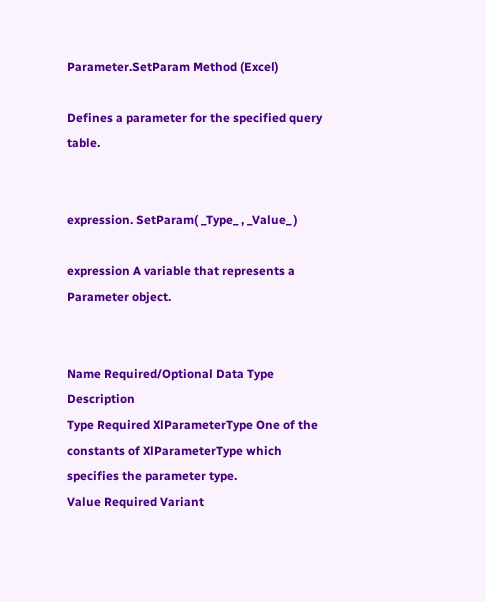Parameter.SetParam Method (Excel)

Defines a parameter for the specified query table.


expression. SetParam( _Type_ , _Value_ )

expression A variable that represents a Parameter object.


Name Required/Optional Data Type Description
Type Required XlParameterType One of the constants of XlParameterType which specifies the parameter type.
Value Required Variant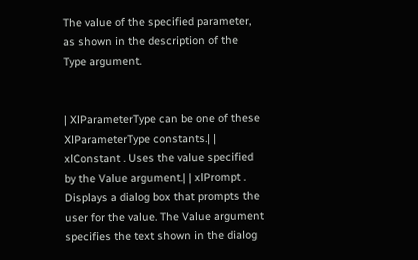The value of the specified parameter, as shown in the description of the Type argument.


| XlParameterType can be one of these XlParameterType constants.| | xlConstant . Uses the value specified by the Value argument.| | xlPrompt . Displays a dialog box that prompts the user for the value. The Value argument specifies the text shown in the dialog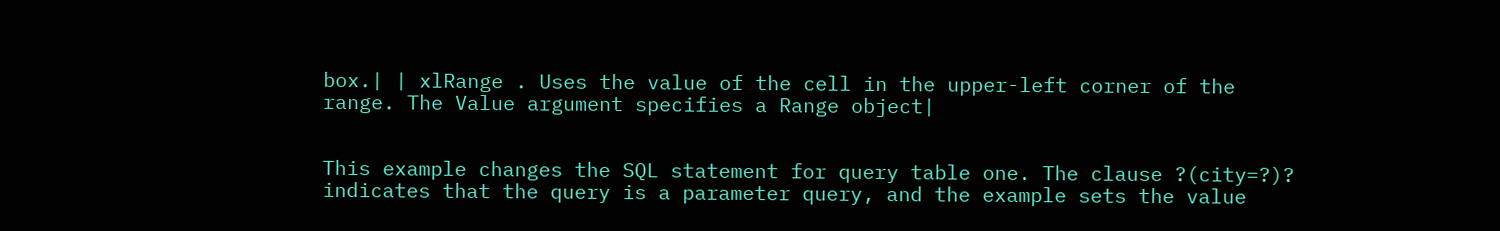box.| | xlRange . Uses the value of the cell in the upper-left corner of the range. The Value argument specifies a Range object|


This example changes the SQL statement for query table one. The clause ?(city=?)? indicates that the query is a parameter query, and the example sets the value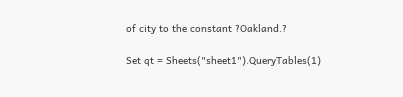of city to the constant ?Oakland.?

Set qt = Sheets("sheet1").QueryTables(1)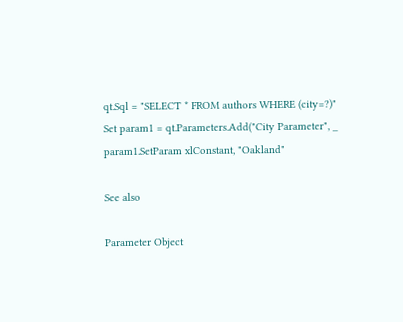qt.Sql = "SELECT * FROM authors WHERE (city=?)"
Set param1 = qt.Parameters.Add("City Parameter", _
param1.SetParam xlConstant, "Oakland"

See also

Parameter Object